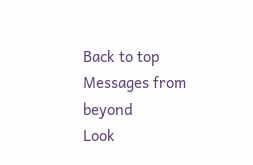Back to top
Messages from beyond
Look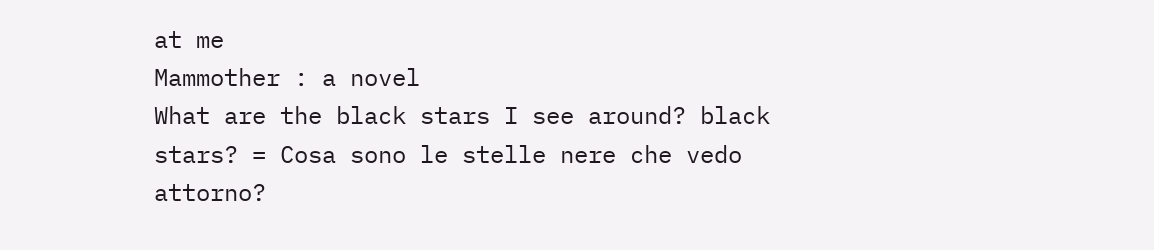at me
Mammother : a novel
What are the black stars I see around? black stars? = Cosa sono le stelle nere che vedo attorno?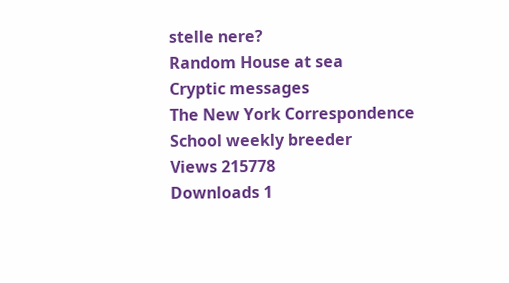stelle nere?
Random House at sea
Cryptic messages
The New York Correspondence School weekly breeder
Views 215778
Downloads 1